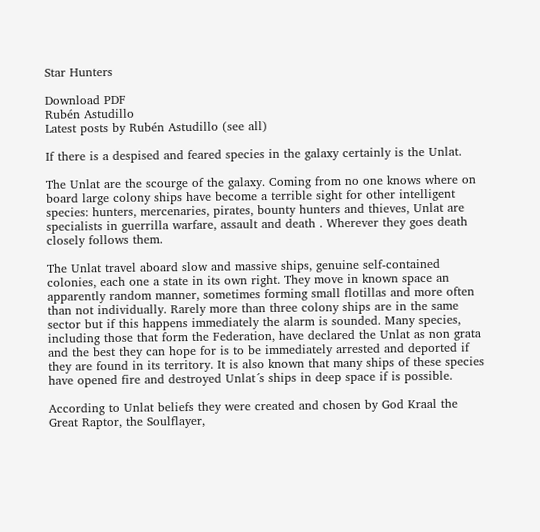Star Hunters

Download PDF
Rubén Astudillo
Latest posts by Rubén Astudillo (see all)

If there is a despised and feared species in the galaxy certainly is the Unlat.

The Unlat are the scourge of the galaxy. Coming from no one knows where on board large colony ships have become a terrible sight for other intelligent species: hunters, mercenaries, pirates, bounty hunters and thieves, Unlat are specialists in guerrilla warfare, assault and death . Wherever they goes death closely follows them.

The Unlat travel aboard slow and massive ships, genuine self-contained colonies, each one a state in its own right. They move in known space an apparently random manner, sometimes forming small flotillas and more often than not individually. Rarely more than three colony ships are in the same sector but if this happens immediately the alarm is sounded. Many species, including those that form the Federation, have declared the Unlat as non grata and the best they can hope for is to be immediately arrested and deported if they are found in its territory. It is also known that many ships of these species have opened fire and destroyed Unlat´s ships in deep space if is possible.

According to Unlat beliefs they were created and chosen by God Kraal the Great Raptor, the Soulflayer,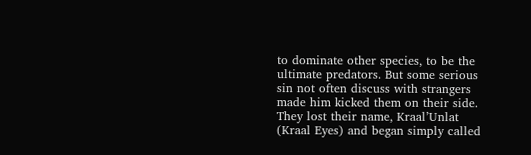to dominate other species, to be the ultimate predators. But some serious sin not often discuss with strangers made him kicked them on their side. They lost their name, Kraal’Unlat (Kraal Eyes) and began simply called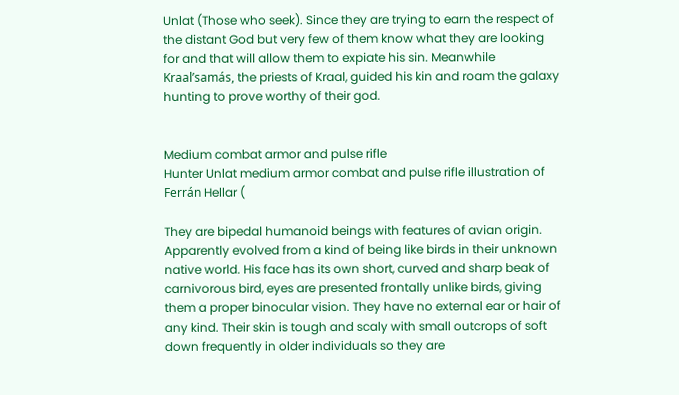Unlat (Those who seek). Since they are trying to earn the respect of the distant God but very few of them know what they are looking for and that will allow them to expiate his sin. Meanwhile Kraal’samás, the priests of Kraal, guided his kin and roam the galaxy hunting to prove worthy of their god.


Medium combat armor and pulse rifle
Hunter Unlat medium armor combat and pulse rifle illustration of Ferrán Hellar (

They are bipedal humanoid beings with features of avian origin. Apparently evolved from a kind of being like birds in their unknown native world. His face has its own short, curved and sharp beak of carnivorous bird, eyes are presented frontally unlike birds, giving them a proper binocular vision. They have no external ear or hair of any kind. Their skin is tough and scaly with small outcrops of soft down frequently in older individuals so they are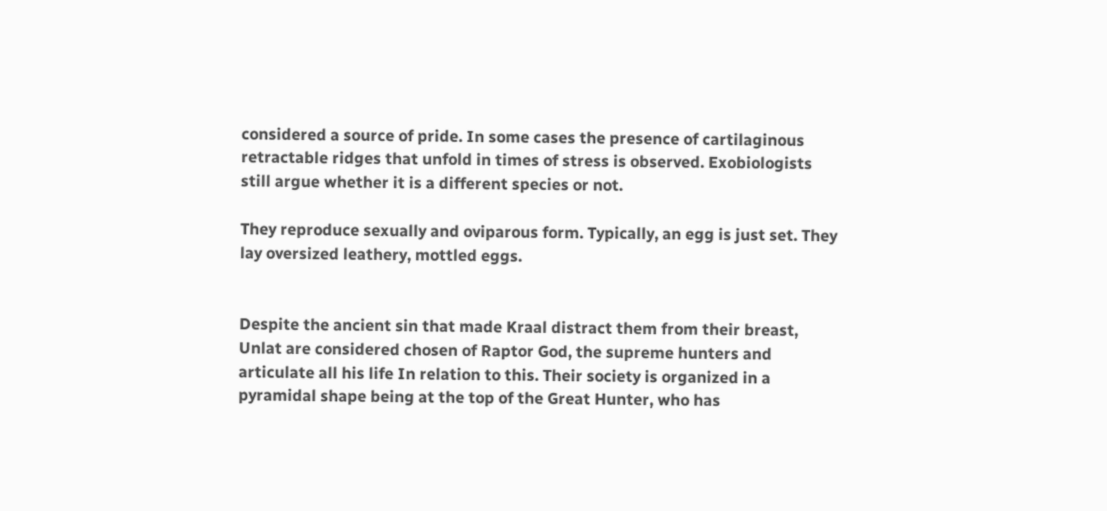considered a source of pride. In some cases the presence of cartilaginous retractable ridges that unfold in times of stress is observed. Exobiologists still argue whether it is a different species or not.

They reproduce sexually and oviparous form. Typically, an egg is just set. They lay oversized leathery, mottled eggs.


Despite the ancient sin that made Kraal distract them from their breast, Unlat are considered chosen of Raptor God, the supreme hunters and articulate all his life In relation to this. Their society is organized in a pyramidal shape being at the top of the Great Hunter, who has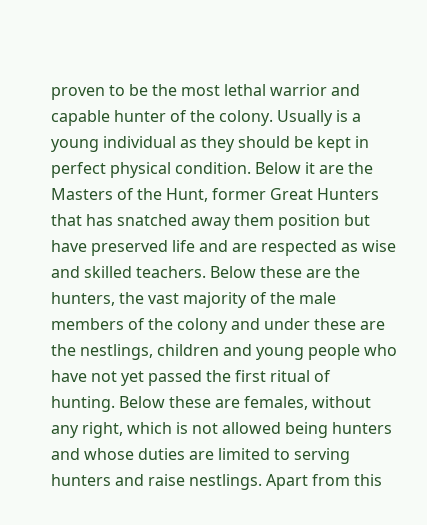proven to be the most lethal warrior and capable hunter of the colony. Usually is a young individual as they should be kept in perfect physical condition. Below it are the Masters of the Hunt, former Great Hunters that has snatched away them position but have preserved life and are respected as wise and skilled teachers. Below these are the hunters, the vast majority of the male members of the colony and under these are the nestlings, children and young people who have not yet passed the first ritual of hunting. Below these are females, without any right, which is not allowed being hunters and whose duties are limited to serving hunters and raise nestlings. Apart from this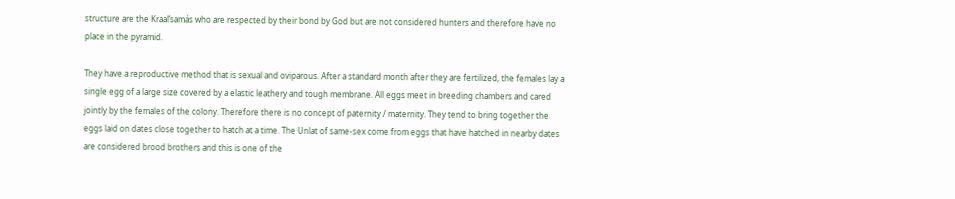structure are the Kraal’samás who are respected by their bond by God but are not considered hunters and therefore have no place in the pyramid.

They have a reproductive method that is sexual and oviparous. After a standard month after they are fertilized, the females lay a single egg of a large size covered by a elastic leathery and tough membrane. All eggs meet in breeding chambers and cared jointly by the females of the colony. Therefore there is no concept of paternity / maternity. They tend to bring together the eggs laid on dates close together to hatch at a time. The Unlat of same-sex come from eggs that have hatched in nearby dates are considered brood brothers and this is one of the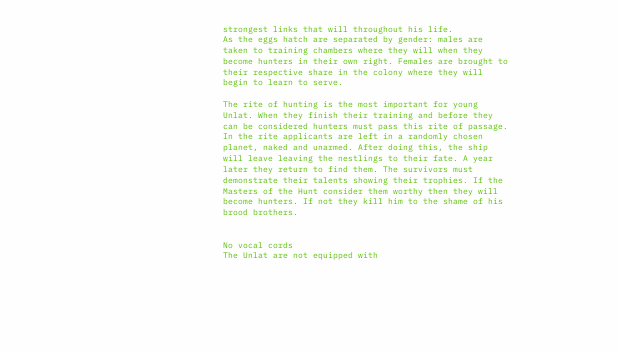strongest links that will throughout his life.
As the eggs hatch are separated by gender: males are taken to training chambers where they will when they become hunters in their own right. Females are brought to their respective share in the colony where they will begin to learn to serve.

The rite of hunting is the most important for young Unlat. When they finish their training and before they can be considered hunters must pass this rite of passage. In the rite applicants are left in a randomly chosen planet, naked and unarmed. After doing this, the ship will leave leaving the nestlings to their fate. A year later they return to find them. The survivors must demonstrate their talents showing their trophies. If the Masters of the Hunt consider them worthy then they will become hunters. If not they kill him to the shame of his brood brothers.


No vocal cords
The Unlat are not equipped with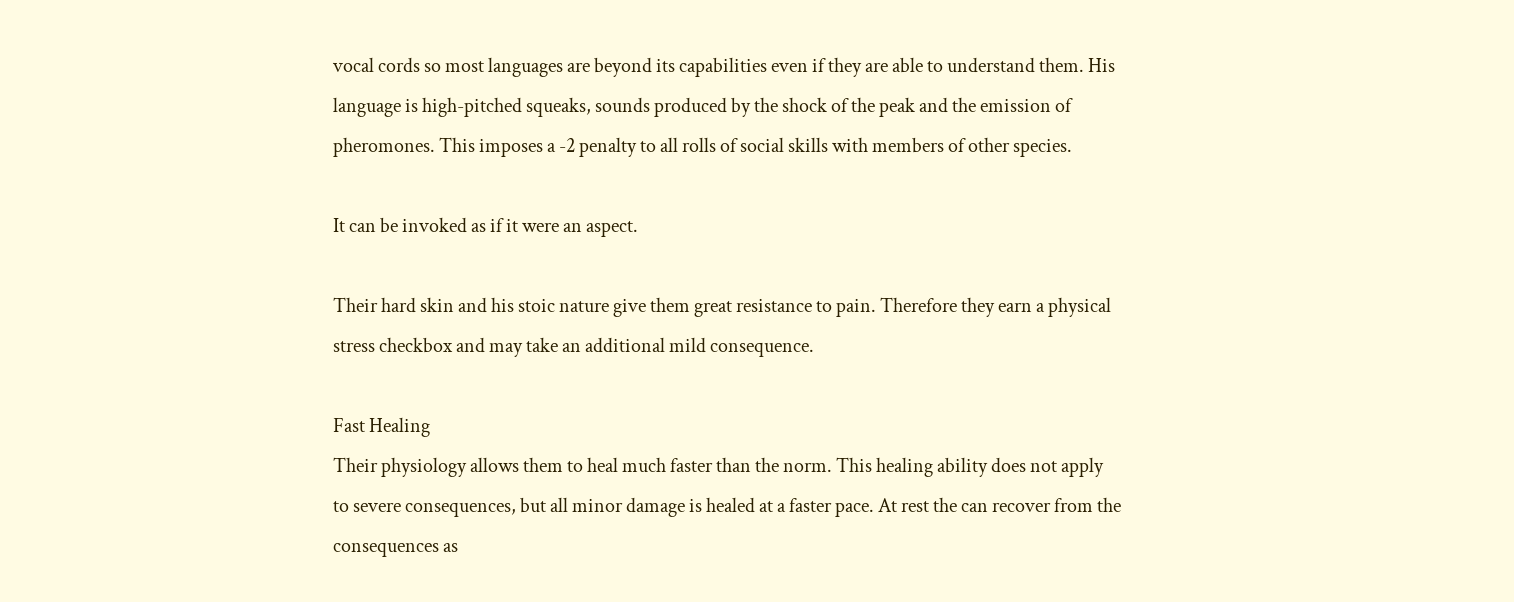vocal cords so most languages are beyond its capabilities even if they are able to understand them. His language is high-pitched squeaks, sounds produced by the shock of the peak and the emission of pheromones. This imposes a -2 penalty to all rolls of social skills with members of other species.

It can be invoked as if it were an aspect.

Their hard skin and his stoic nature give them great resistance to pain. Therefore they earn a physical stress checkbox and may take an additional mild consequence.

Fast Healing
Their physiology allows them to heal much faster than the norm. This healing ability does not apply to severe consequences, but all minor damage is healed at a faster pace. At rest the can recover from the consequences as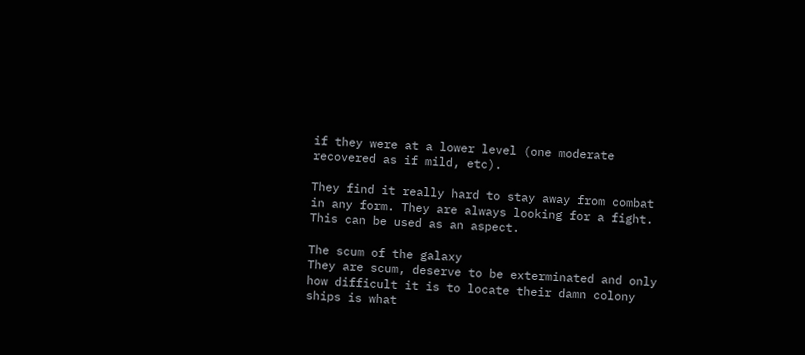if they were at a lower level (one moderate recovered as if mild, etc).

They find it really hard to stay away from combat in any form. They are always looking for a fight. This can be used as an aspect.

The scum of the galaxy
They are scum, deserve to be exterminated and only how difficult it is to locate their damn colony ships is what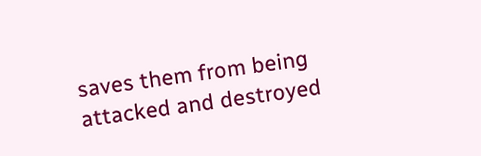saves them from being attacked and destroyed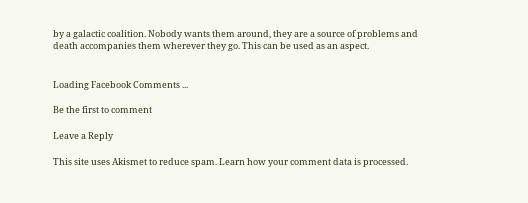by a galactic coalition. Nobody wants them around, they are a source of problems and death accompanies them wherever they go. This can be used as an aspect.


Loading Facebook Comments ...

Be the first to comment

Leave a Reply

This site uses Akismet to reduce spam. Learn how your comment data is processed.